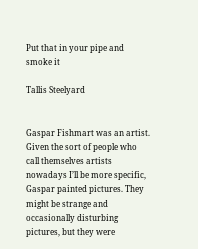Put that in your pipe and smoke it

Tallis Steelyard


Gaspar Fishmart was an artist. Given the sort of people who call themselves artists nowadays I’ll be more specific, Gaspar painted pictures. They might be strange and occasionally disturbing pictures, but they were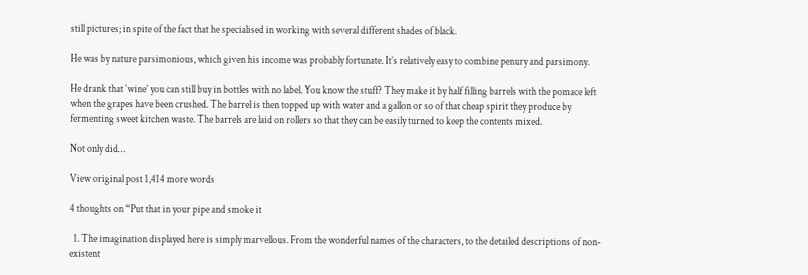still pictures; in spite of the fact that he specialised in working with several different shades of black.

He was by nature parsimonious, which given his income was probably fortunate. It’s relatively easy to combine penury and parsimony.

He drank that ‘wine’ you can still buy in bottles with no label. You know the stuff? They make it by half filling barrels with the pomace left when the grapes have been crushed. The barrel is then topped up with water and a gallon or so of that cheap spirit they produce by fermenting sweet kitchen waste. The barrels are laid on rollers so that they can be easily turned to keep the contents mixed.

Not only did…

View original post 1,414 more words

4 thoughts on “Put that in your pipe and smoke it

  1. The imagination displayed here is simply marvellous. From the wonderful names of the characters, to the detailed descriptions of non-existent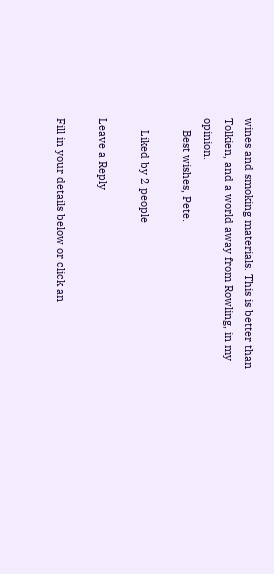wines and smoking materials. This is better than Tolkien, and a world away from Rowling, in my opinion.
    Best wishes, Pete.

    Liked by 2 people

Leave a Reply

Fill in your details below or click an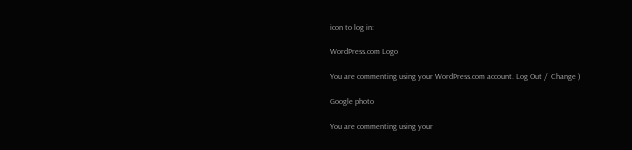icon to log in:

WordPress.com Logo

You are commenting using your WordPress.com account. Log Out /  Change )

Google photo

You are commenting using your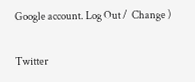Google account. Log Out /  Change )

Twitter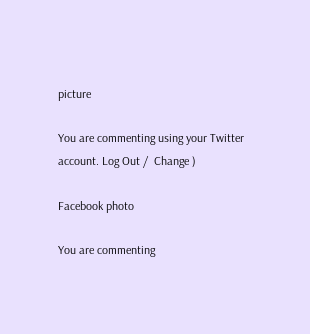picture

You are commenting using your Twitter account. Log Out /  Change )

Facebook photo

You are commenting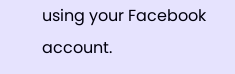using your Facebook account.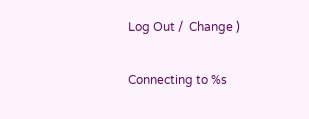Log Out /  Change )

Connecting to %s